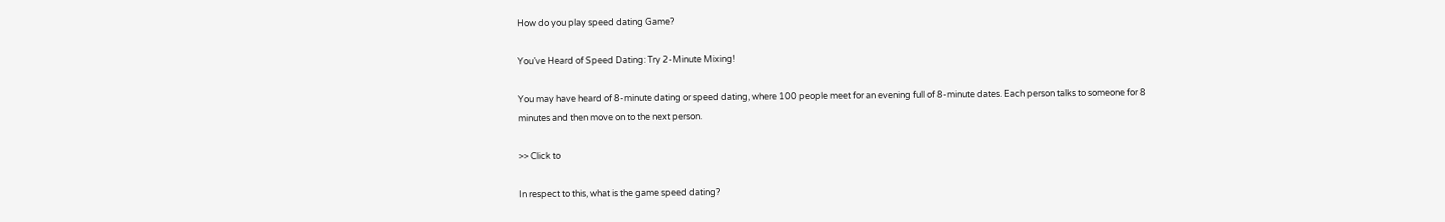How do you play speed dating Game?

You’ve Heard of Speed Dating: Try 2-Minute Mixing!

You may have heard of 8-minute dating or speed dating, where 100 people meet for an evening full of 8-minute dates. Each person talks to someone for 8 minutes and then move on to the next person.

>> Click to

In respect to this, what is the game speed dating?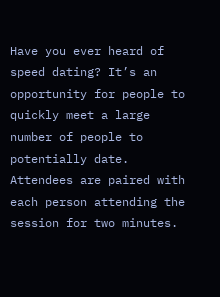Have you ever heard of speed dating? It’s an opportunity for people to quickly meet a large number of people to potentially date. Attendees are paired with each person attending the session for two minutes.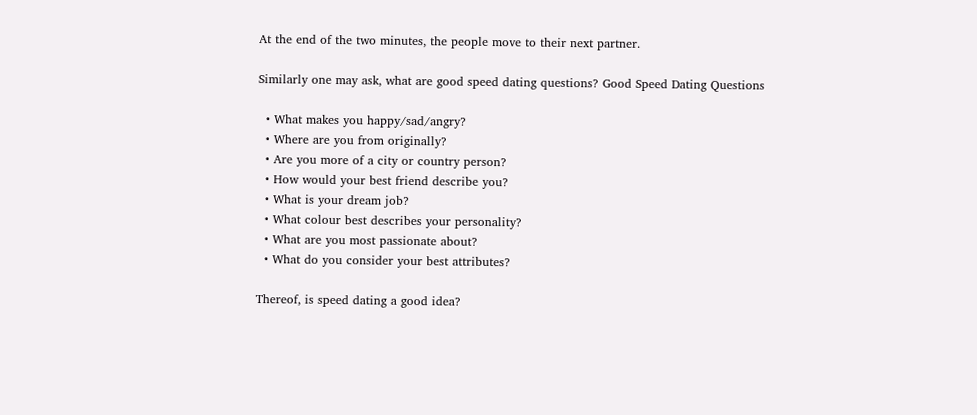At the end of the two minutes, the people move to their next partner.

Similarly one may ask, what are good speed dating questions? Good Speed Dating Questions

  • What makes you happy/sad/angry?
  • Where are you from originally?
  • Are you more of a city or country person?
  • How would your best friend describe you?
  • What is your dream job?
  • What colour best describes your personality?
  • What are you most passionate about?
  • What do you consider your best attributes?

Thereof, is speed dating a good idea?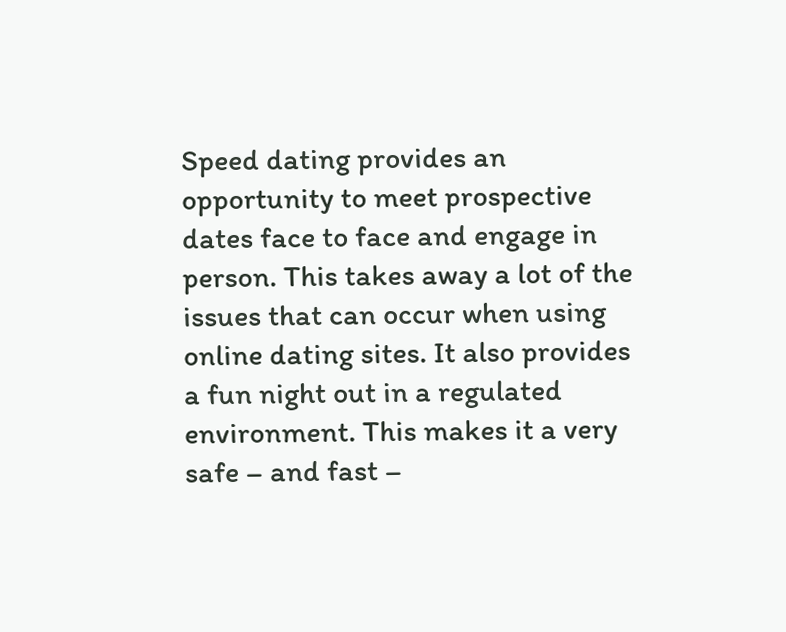Speed dating provides an opportunity to meet prospective dates face to face and engage in person. This takes away a lot of the issues that can occur when using online dating sites. It also provides a fun night out in a regulated environment. This makes it a very safe – and fast –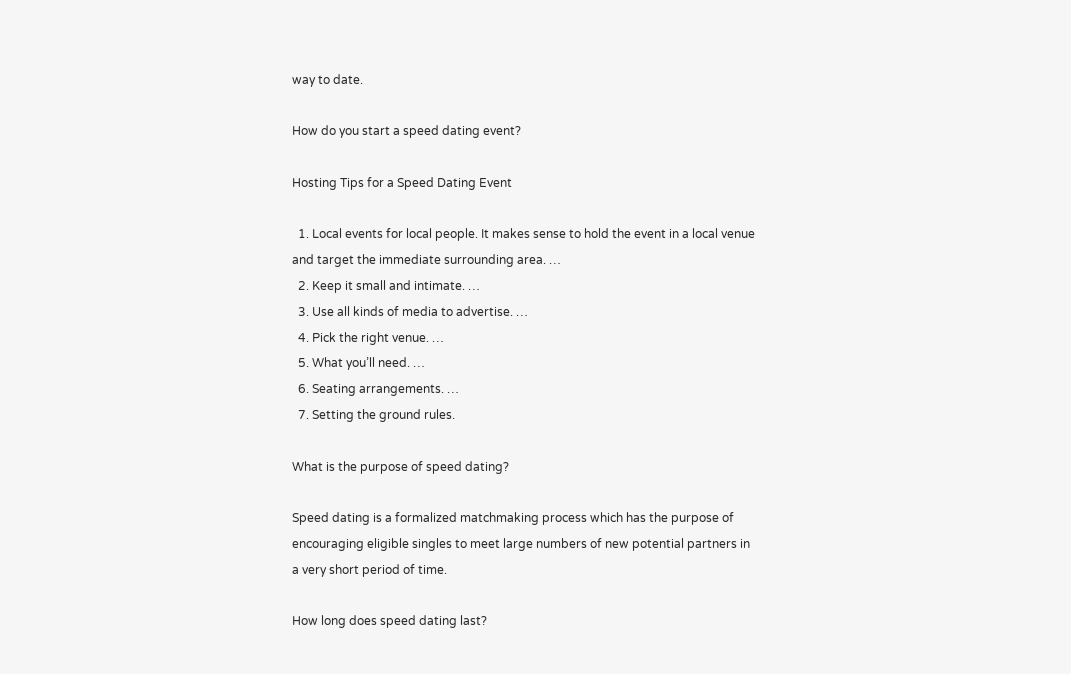way to date.

How do you start a speed dating event?

Hosting Tips for a Speed Dating Event

  1. Local events for local people. It makes sense to hold the event in a local venue and target the immediate surrounding area. …
  2. Keep it small and intimate. …
  3. Use all kinds of media to advertise. …
  4. Pick the right venue. …
  5. What you’ll need. …
  6. Seating arrangements. …
  7. Setting the ground rules.

What is the purpose of speed dating?

Speed dating is a formalized matchmaking process which has the purpose of encouraging eligible singles to meet large numbers of new potential partners in a very short period of time.

How long does speed dating last?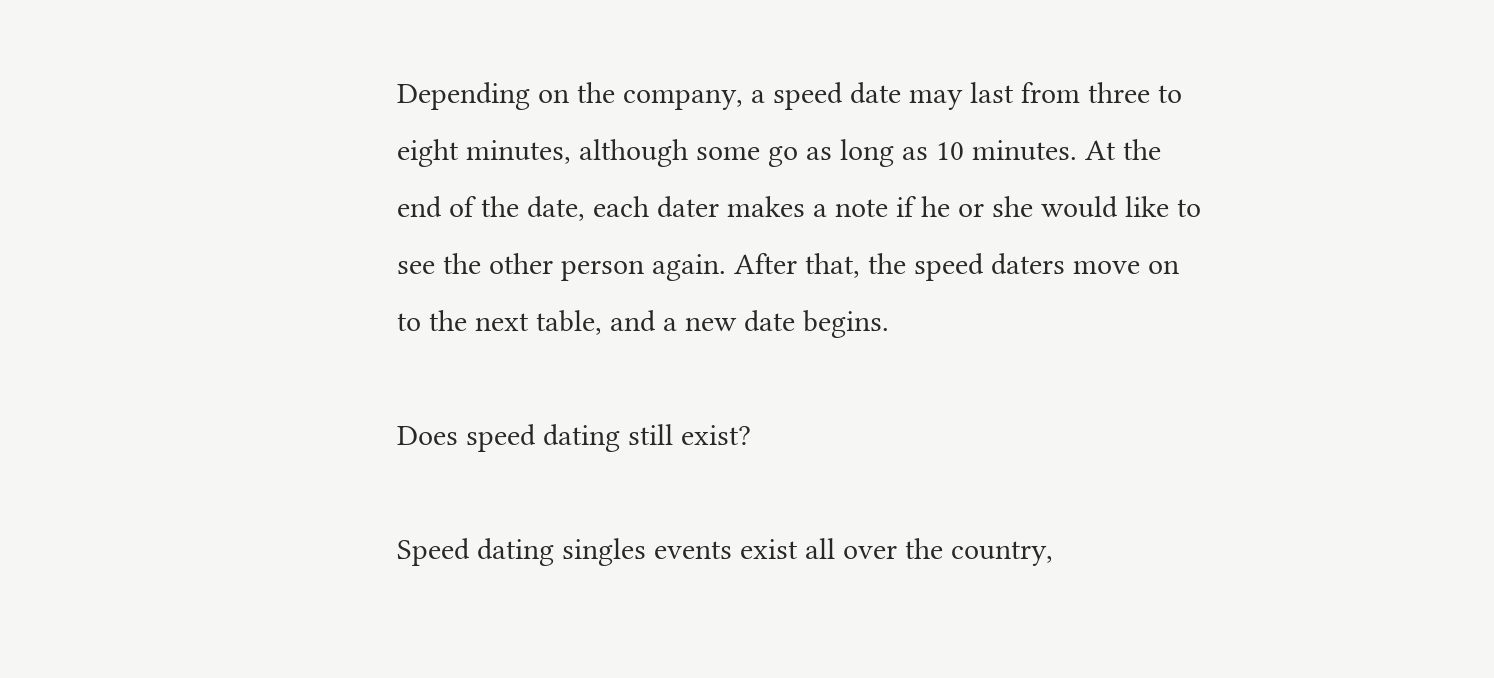Depending on the company, a speed date may last from three to eight minutes, although some go as long as 10 minutes. At the end of the date, each dater makes a note if he or she would like to see the other person again. After that, the speed daters move on to the next table, and a new date begins.

Does speed dating still exist?

Speed dating singles events exist all over the country,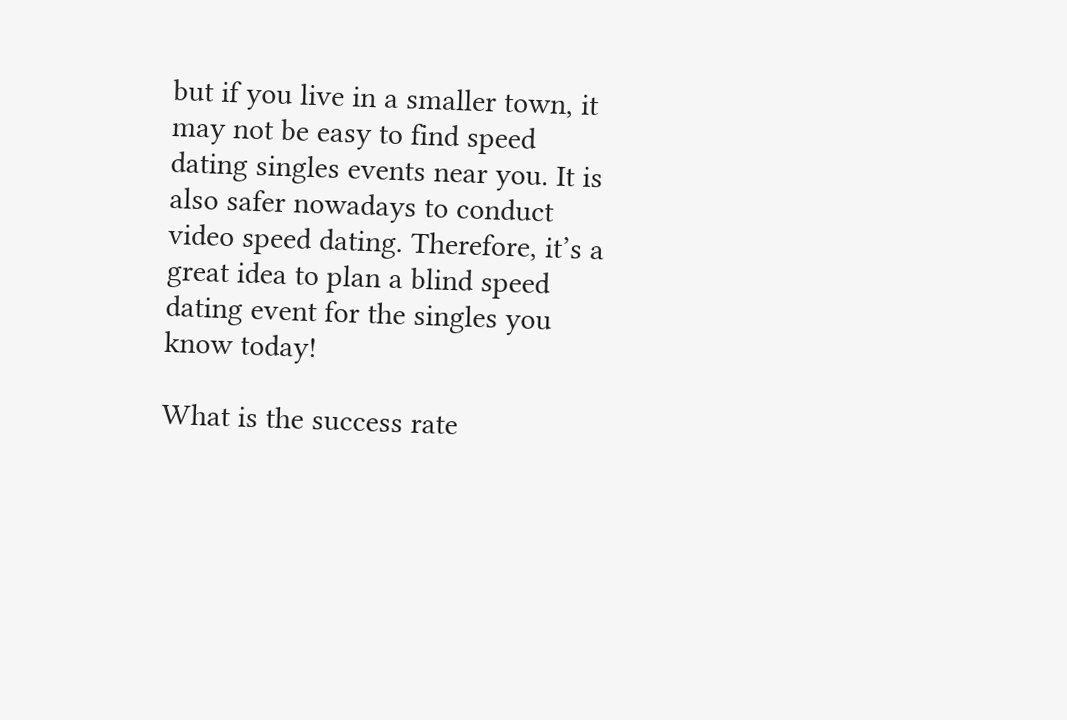but if you live in a smaller town, it may not be easy to find speed dating singles events near you. It is also safer nowadays to conduct video speed dating. Therefore, it’s a great idea to plan a blind speed dating event for the singles you know today!

What is the success rate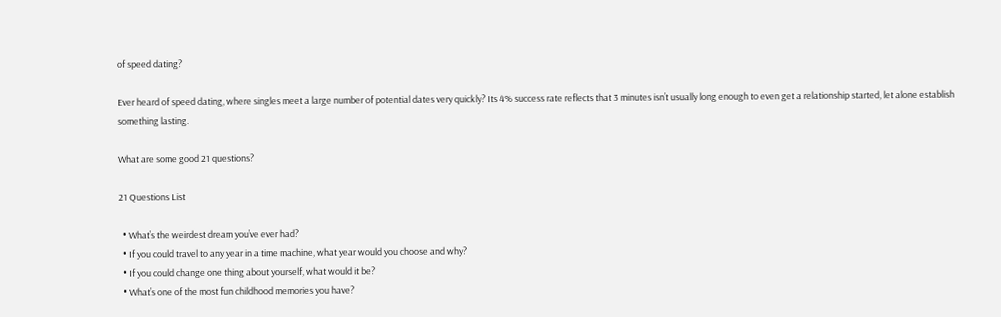of speed dating?

Ever heard of speed dating, where singles meet a large number of potential dates very quickly? Its 4% success rate reflects that 3 minutes isn’t usually long enough to even get a relationship started, let alone establish something lasting.

What are some good 21 questions?

21 Questions List

  • What’s the weirdest dream you’ve ever had?
  • If you could travel to any year in a time machine, what year would you choose and why?
  • If you could change one thing about yourself, what would it be?
  • What’s one of the most fun childhood memories you have?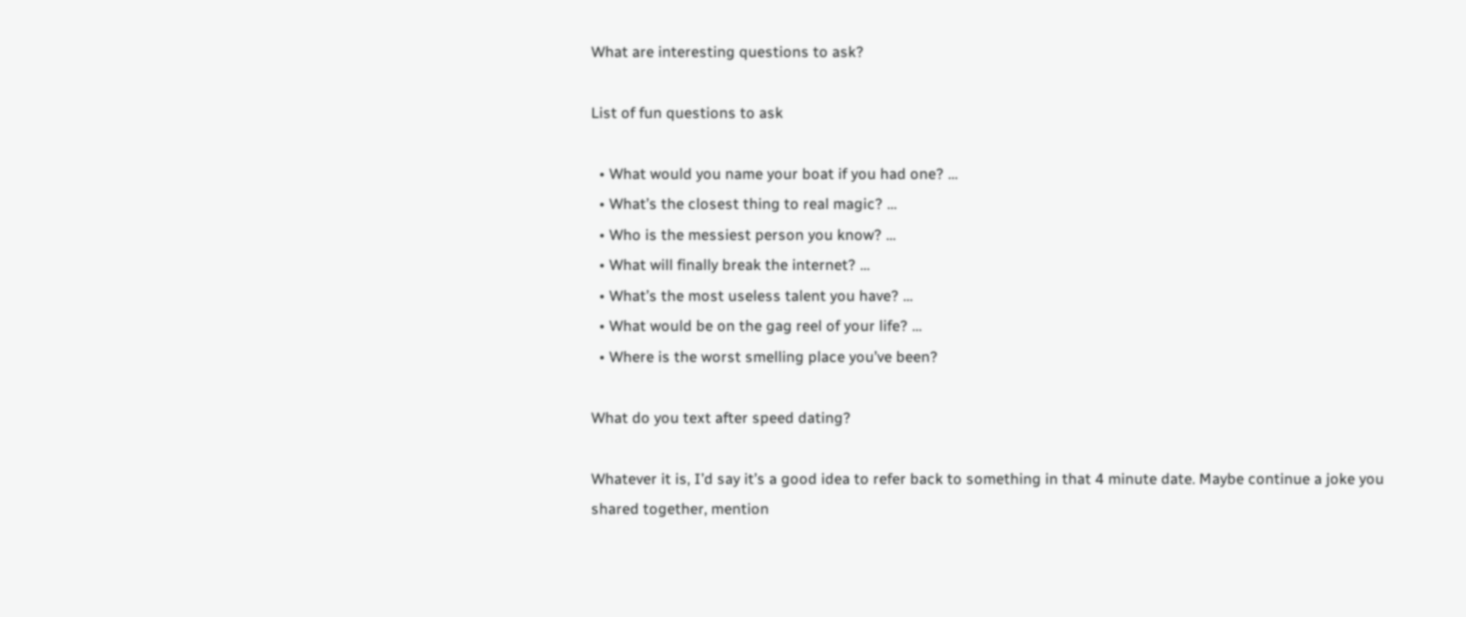What are interesting questions to ask?

List of fun questions to ask

  • What would you name your boat if you had one? …
  • What’s the closest thing to real magic? …
  • Who is the messiest person you know? …
  • What will finally break the internet? …
  • What’s the most useless talent you have? …
  • What would be on the gag reel of your life? …
  • Where is the worst smelling place you’ve been?

What do you text after speed dating?

Whatever it is, I’d say it’s a good idea to refer back to something in that 4 minute date. Maybe continue a joke you shared together, mention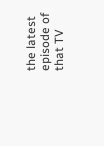the latest episode of that TV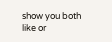show you both like or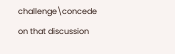challenge\concede on that discussion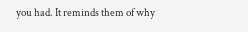you had. It reminds them of why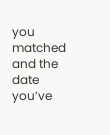you matched and the date you’ve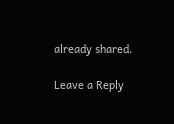already shared.

Leave a Reply